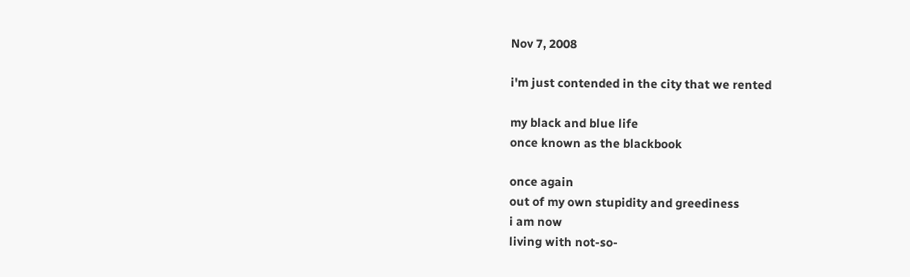Nov 7, 2008

i'm just contended in the city that we rented

my black and blue life
once known as the blackbook

once again
out of my own stupidity and greediness
i am now
living with not-so-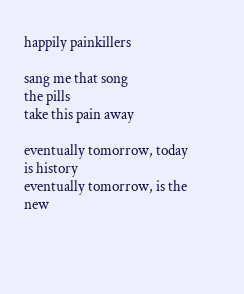happily painkillers

sang me that song
the pills
take this pain away

eventually tomorrow, today is history
eventually tomorrow, is the new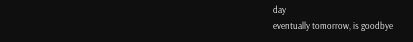day
eventually tomorrow, is goodbye